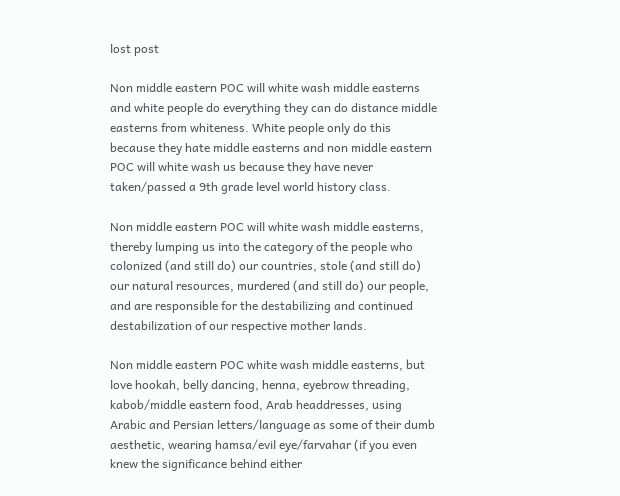lost post

Non middle eastern POC will white wash middle easterns and white people do everything they can do distance middle easterns from whiteness. White people only do this because they hate middle easterns and non middle eastern POC will white wash us because they have never taken/passed a 9th grade level world history class.

Non middle eastern POC will white wash middle easterns, thereby lumping us into the category of the people who colonized (and still do) our countries, stole (and still do) our natural resources, murdered (and still do) our people, and are responsible for the destabilizing and continued destabilization of our respective mother lands.

Non middle eastern POC white wash middle easterns, but love hookah, belly dancing, henna, eyebrow threading, kabob/middle eastern food, Arab headdresses, using Arabic and Persian letters/language as some of their dumb aesthetic, wearing hamsa/evil eye/farvahar (if you even knew the significance behind either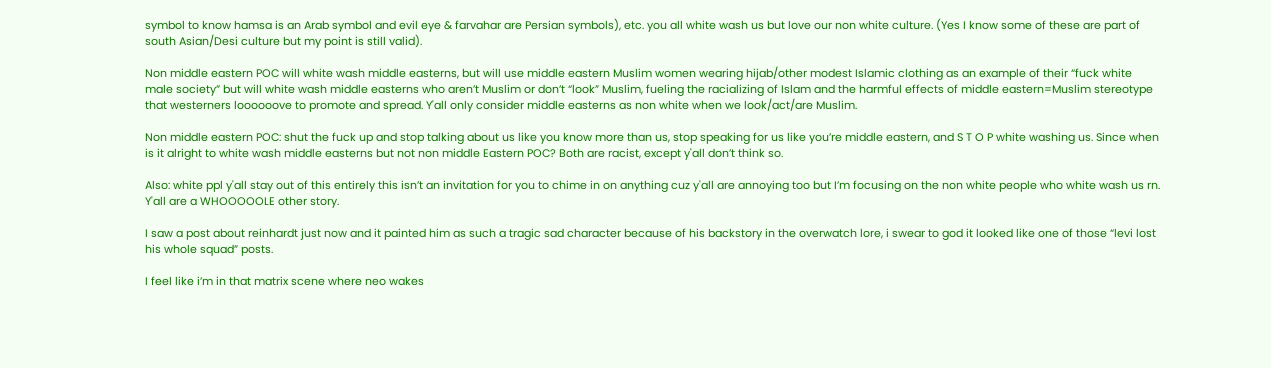symbol to know hamsa is an Arab symbol and evil eye & farvahar are Persian symbols), etc. you all white wash us but love our non white culture. (Yes I know some of these are part of south Asian/Desi culture but my point is still valid).

Non middle eastern POC will white wash middle easterns, but will use middle eastern Muslim women wearing hijab/other modest Islamic clothing as an example of their “fuck white male society” but will white wash middle easterns who aren’t Muslim or don’t “look” Muslim, fueling the racializing of Islam and the harmful effects of middle eastern=Muslim stereotype that westerners loooooove to promote and spread. Y'all only consider middle easterns as non white when we look/act/are Muslim.

Non middle eastern POC: shut the fuck up and stop talking about us like you know more than us, stop speaking for us like you’re middle eastern, and S T O P white washing us. Since when is it alright to white wash middle easterns but not non middle Eastern POC? Both are racist, except y'all don’t think so.

Also: white ppl y'all stay out of this entirely this isn’t an invitation for you to chime in on anything cuz y'all are annoying too but I’m focusing on the non white people who white wash us rn. Y'all are a WHOOOOOLE other story.

I saw a post about reinhardt just now and it painted him as such a tragic sad character because of his backstory in the overwatch lore, i swear to god it looked like one of those “levi lost his whole squad” posts.

I feel like i’m in that matrix scene where neo wakes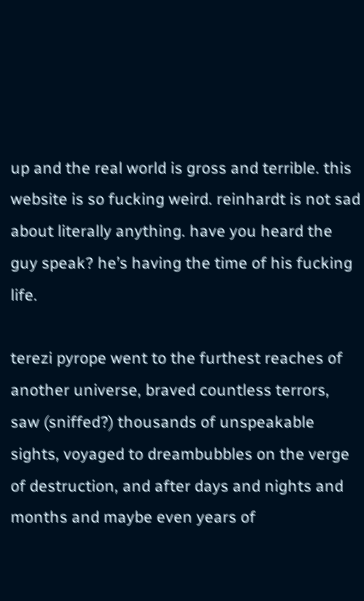up and the real world is gross and terrible. this website is so fucking weird. reinhardt is not sad about literally anything. have you heard the guy speak? he’s having the time of his fucking life.

terezi pyrope went to the furthest reaches of another universe, braved countless terrors, saw (sniffed?) thousands of unspeakable sights, voyaged to dreambubbles on the verge of destruction, and after days and nights and months and maybe even years of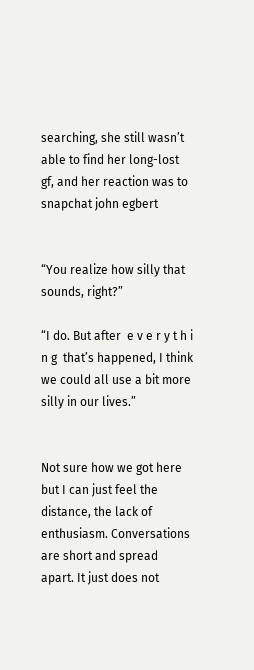searching, she still wasn’t able to find her long-lost gf, and her reaction was to snapchat john egbert


“You realize how silly that sounds, right?”

“I do. But after  e v e r y t h i n g  that’s happened, I think we could all use a bit more silly in our lives.”


Not sure how we got here but I can just feel the distance, the lack of enthusiasm. Conversations are short and spread apart. It just does not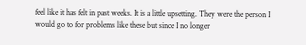feel like it has felt in past weeks. It is a little upsetting. They were the person I would go to for problems like these but since I no longer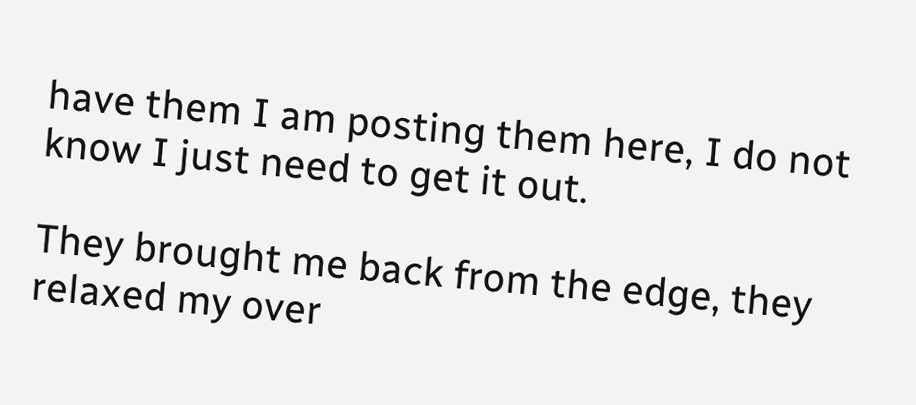have them I am posting them here, I do not know I just need to get it out.

They brought me back from the edge, they relaxed my over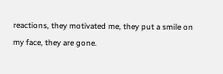reactions, they motivated me, they put a smile on my face, they are gone.